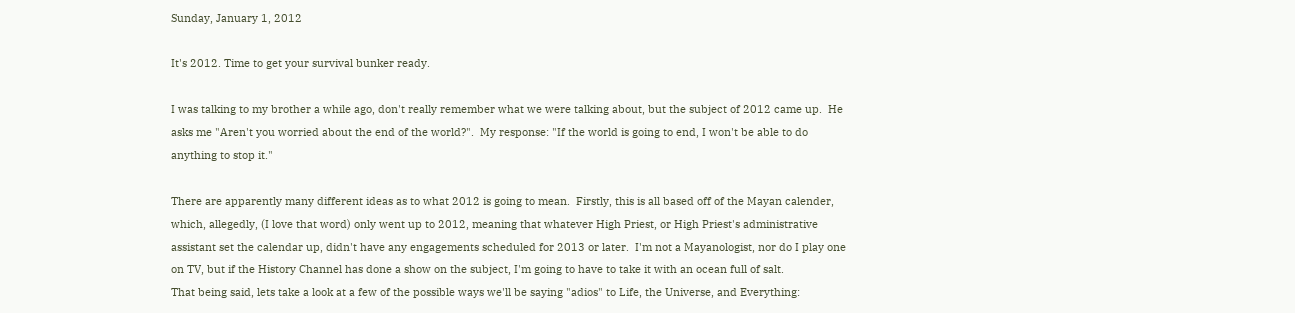Sunday, January 1, 2012

It's 2012. Time to get your survival bunker ready.

I was talking to my brother a while ago, don't really remember what we were talking about, but the subject of 2012 came up.  He asks me "Aren't you worried about the end of the world?".  My response: "If the world is going to end, I won't be able to do anything to stop it."

There are apparently many different ideas as to what 2012 is going to mean.  Firstly, this is all based off of the Mayan calender, which, allegedly, (I love that word) only went up to 2012, meaning that whatever High Priest, or High Priest's administrative assistant set the calendar up, didn't have any engagements scheduled for 2013 or later.  I'm not a Mayanologist, nor do I play one on TV, but if the History Channel has done a show on the subject, I'm going to have to take it with an ocean full of salt.
That being said, lets take a look at a few of the possible ways we'll be saying "adios" to Life, the Universe, and Everything: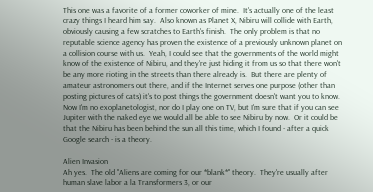This one was a favorite of a former coworker of mine.  It's actually one of the least crazy things I heard him say.  Also known as Planet X, Nibiru will collide with Earth, obviously causing a few scratches to Earth's finish.  The only problem is that no reputable science agency has proven the existence of a previously unknown planet on a collision course with us.  Yeah, I could see that the governments of the world might know of the existence of Nibiru, and they're just hiding it from us so that there won't be any more rioting in the streets than there already is.  But there are plenty of amateur astronomers out there, and if the Internet serves one purpose (other than posting pictures of cats) it's to post things the government doesn't want you to know.  Now I'm no exoplanetologist, nor do I play one on TV, but I'm sure that if you can see Jupiter with the naked eye we would all be able to see Nibiru by now.  Or it could be that the Nibiru has been behind the sun all this time, which I found - after a quick Google search - is a theory.

Alien Invasion
Ah yes.  The old "Aliens are coming for our *blank*" theory.  They're usually after human slave labor a la Transformers 3, or our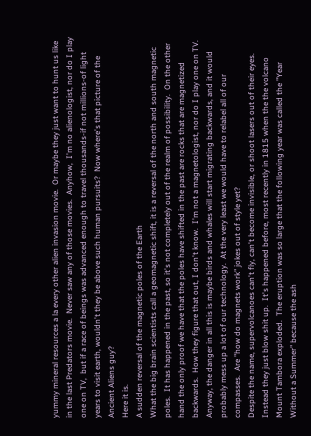yummy mineral resources a la every other alien invasion movie.  Or maybe they just want to hunt us like in the last Predators movie.  Never saw any of those movies.  Anyhow,  I'm no alienologist, nor do I play one on TV,  but if a race of beings was advanced enough to travel thousands-if not millions-of light years to visit earth, wouldn't they be above such human pursuits?  Now where's that picture of the Ancient Aliens guy?
Here it is.
A sudden reversal of the magnetic poles of the Earth
What the big brain scientists call a geomagnetic shift, it is a reversal of the north and south magnetic poles.  It has happened in the past, so it's not completely out of the realm of possibility.  On the other hand the only proof we have that the poles have shifted in the past are rocks that are magnetized backwards.  How they figure that out, I don't know.  I'm not a magnetologist, nor do I play one on TV.  Anyway, the danger in all this is maybe birds and whales will start migrating backwards, and it would probably mess up a lot of our technology.  At the very least we would have to relabel all of our compasses.  Are "how do magnets work" jokes out of style yet?
Despite the name, supervolcanoes can't fly, can't become invisible, or shoot lasers out of their eyes.  Instead they just blow shit up.  It's happened before, most recently in 1815 when the the volcano Mount Tambora exploded.  The eruption was so large that the following year was called the "Year Without a Summer" because the ash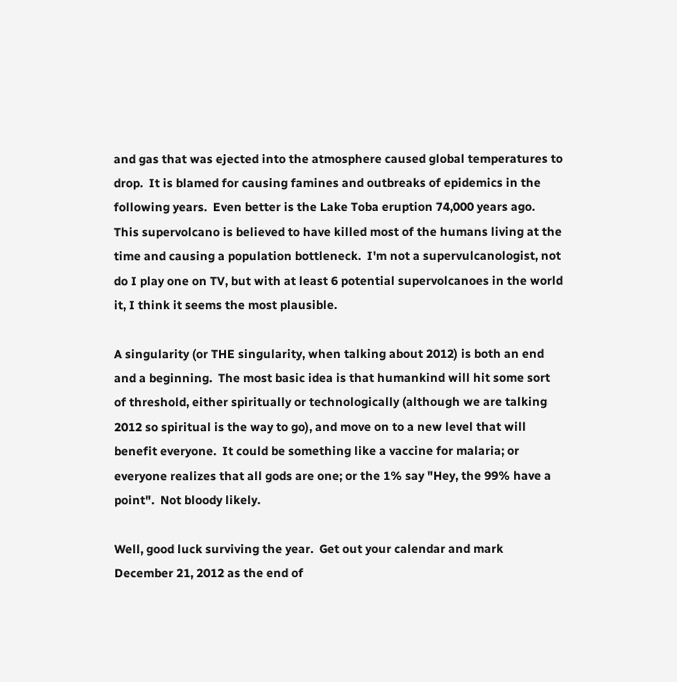and gas that was ejected into the atmosphere caused global temperatures to drop.  It is blamed for causing famines and outbreaks of epidemics in the following years.  Even better is the Lake Toba eruption 74,000 years ago.  This supervolcano is believed to have killed most of the humans living at the time and causing a population bottleneck.  I'm not a supervulcanologist, not do I play one on TV, but with at least 6 potential supervolcanoes in the world it, I think it seems the most plausible.

A singularity (or THE singularity, when talking about 2012) is both an end and a beginning.  The most basic idea is that humankind will hit some sort of threshold, either spiritually or technologically (although we are talking 2012 so spiritual is the way to go), and move on to a new level that will benefit everyone.  It could be something like a vaccine for malaria; or everyone realizes that all gods are one; or the 1% say "Hey, the 99% have a point".  Not bloody likely.

Well, good luck surviving the year.  Get out your calendar and mark December 21, 2012 as the end of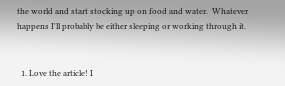the world and start stocking up on food and water.  Whatever happens I'll probably be either sleeping or working through it.


  1. Love the article! I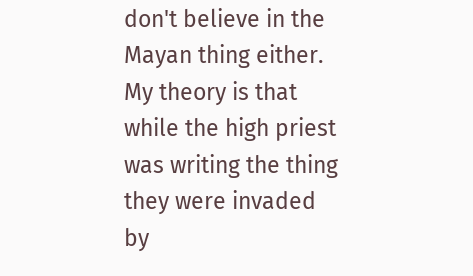don't believe in the Mayan thing either. My theory is that while the high priest was writing the thing they were invaded by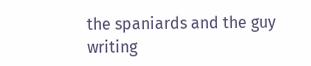the spaniards and the guy writing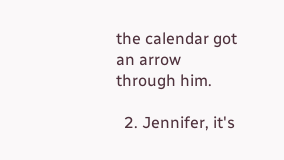the calendar got an arrow through him.

  2. Jennifer, it's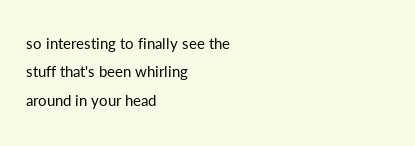so interesting to finally see the stuff that's been whirling around in your head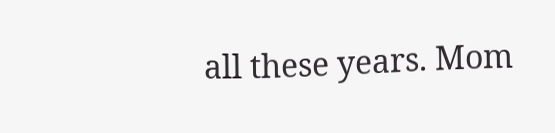all these years. Mom